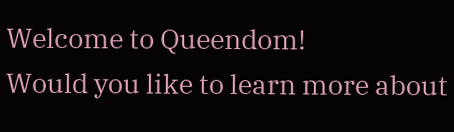Welcome to Queendom!
Would you like to learn more about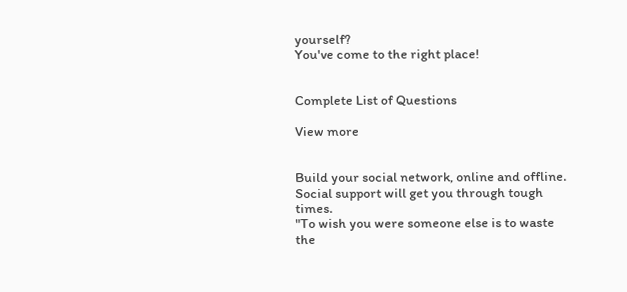yourself?
You've come to the right place!


Complete List of Questions

View more


Build your social network, online and offline. Social support will get you through tough times.
"To wish you were someone else is to waste the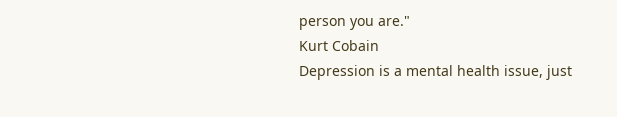person you are."
Kurt Cobain
Depression is a mental health issue, just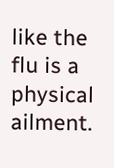like the flu is a physical ailment.